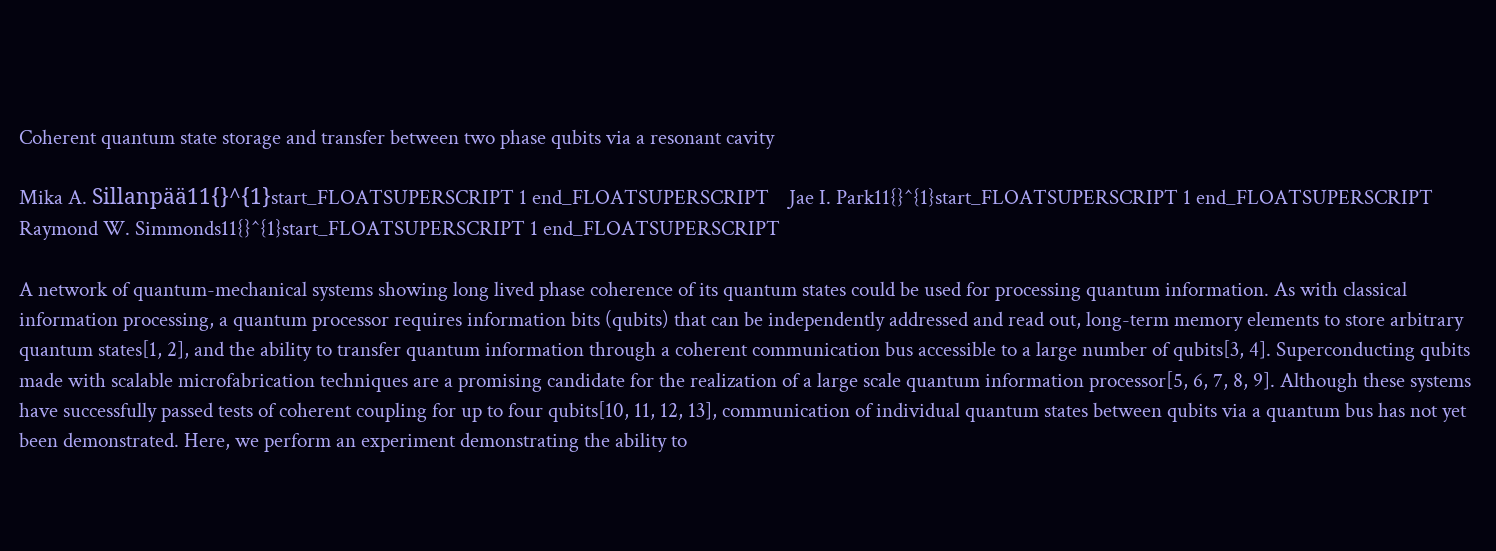Coherent quantum state storage and transfer between two phase qubits via a resonant cavity

Mika A. Sillanpää11{}^{1}start_FLOATSUPERSCRIPT 1 end_FLOATSUPERSCRIPT    Jae I. Park11{}^{1}start_FLOATSUPERSCRIPT 1 end_FLOATSUPERSCRIPT    Raymond W. Simmonds11{}^{1}start_FLOATSUPERSCRIPT 1 end_FLOATSUPERSCRIPT

A network of quantum-mechanical systems showing long lived phase coherence of its quantum states could be used for processing quantum information. As with classical information processing, a quantum processor requires information bits (qubits) that can be independently addressed and read out, long-term memory elements to store arbitrary quantum states[1, 2], and the ability to transfer quantum information through a coherent communication bus accessible to a large number of qubits[3, 4]. Superconducting qubits made with scalable microfabrication techniques are a promising candidate for the realization of a large scale quantum information processor[5, 6, 7, 8, 9]. Although these systems have successfully passed tests of coherent coupling for up to four qubits[10, 11, 12, 13], communication of individual quantum states between qubits via a quantum bus has not yet been demonstrated. Here, we perform an experiment demonstrating the ability to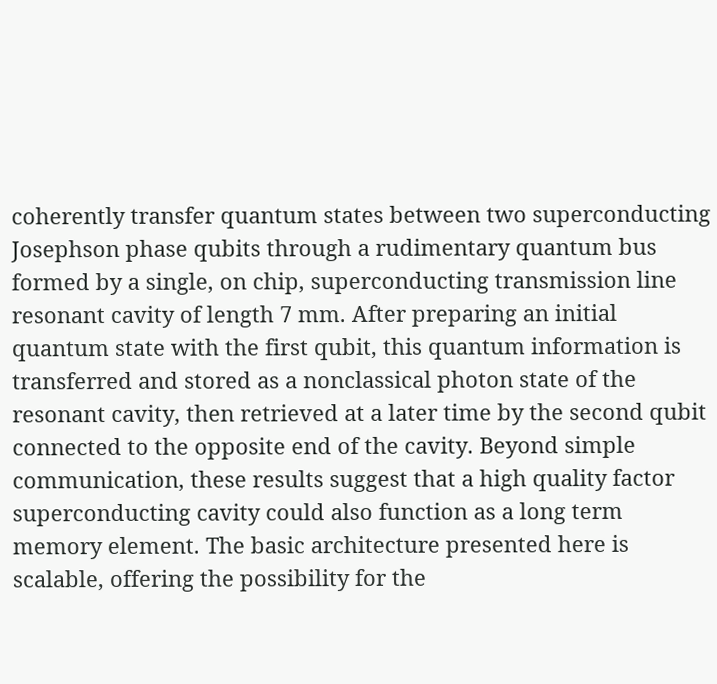coherently transfer quantum states between two superconducting Josephson phase qubits through a rudimentary quantum bus formed by a single, on chip, superconducting transmission line resonant cavity of length 7 mm. After preparing an initial quantum state with the first qubit, this quantum information is transferred and stored as a nonclassical photon state of the resonant cavity, then retrieved at a later time by the second qubit connected to the opposite end of the cavity. Beyond simple communication, these results suggest that a high quality factor superconducting cavity could also function as a long term memory element. The basic architecture presented here is scalable, offering the possibility for the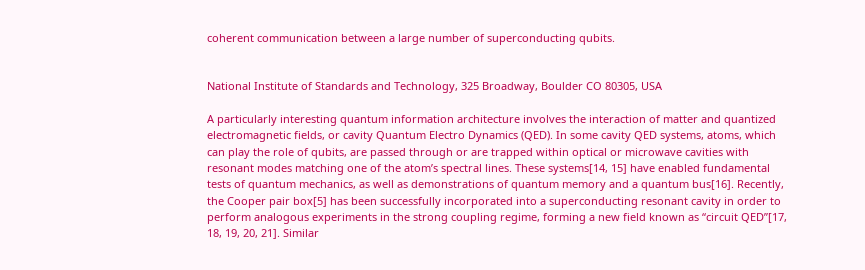coherent communication between a large number of superconducting qubits.


National Institute of Standards and Technology, 325 Broadway, Boulder CO 80305, USA

A particularly interesting quantum information architecture involves the interaction of matter and quantized electromagnetic fields, or cavity Quantum Electro Dynamics (QED). In some cavity QED systems, atoms, which can play the role of qubits, are passed through or are trapped within optical or microwave cavities with resonant modes matching one of the atom’s spectral lines. These systems[14, 15] have enabled fundamental tests of quantum mechanics, as well as demonstrations of quantum memory and a quantum bus[16]. Recently, the Cooper pair box[5] has been successfully incorporated into a superconducting resonant cavity in order to perform analogous experiments in the strong coupling regime, forming a new field known as “circuit QED”[17, 18, 19, 20, 21]. Similar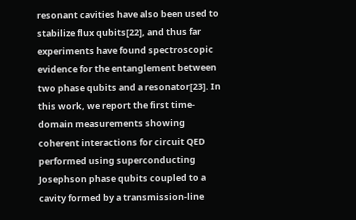resonant cavities have also been used to stabilize flux qubits[22], and thus far experiments have found spectroscopic evidence for the entanglement between two phase qubits and a resonator[23]. In this work, we report the first time-domain measurements showing coherent interactions for circuit QED performed using superconducting Josephson phase qubits coupled to a cavity formed by a transmission-line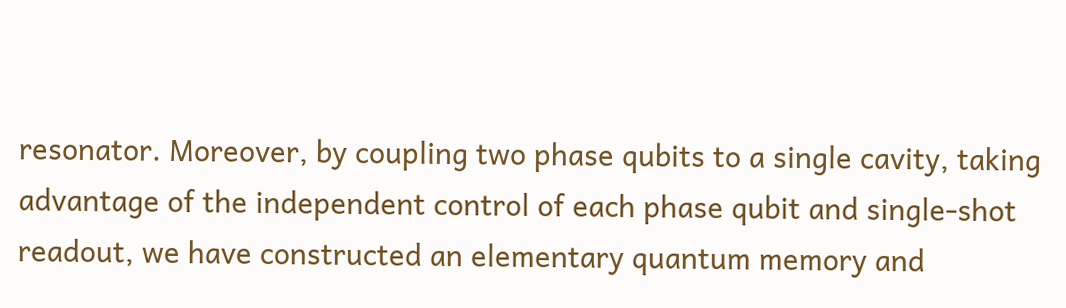resonator. Moreover, by coupling two phase qubits to a single cavity, taking advantage of the independent control of each phase qubit and single-shot readout, we have constructed an elementary quantum memory and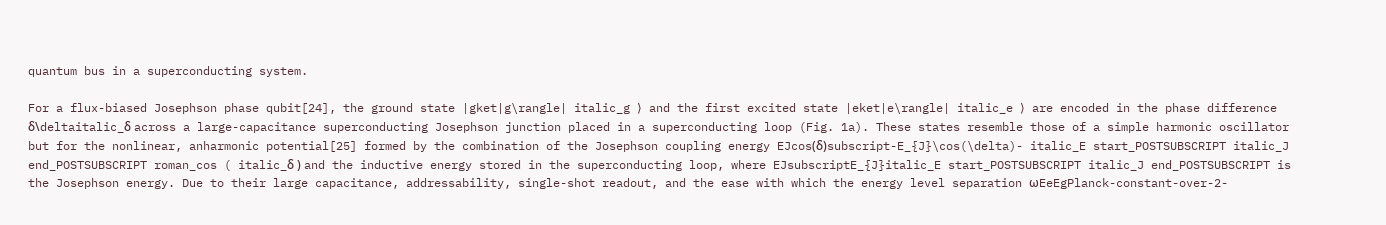quantum bus in a superconducting system.

For a flux-biased Josephson phase qubit[24], the ground state |gket|g\rangle| italic_g ⟩ and the first excited state |eket|e\rangle| italic_e ⟩ are encoded in the phase difference δ\deltaitalic_δ across a large-capacitance superconducting Josephson junction placed in a superconducting loop (Fig. 1a). These states resemble those of a simple harmonic oscillator but for the nonlinear, anharmonic potential[25] formed by the combination of the Josephson coupling energy EJcos(δ)subscript-E_{J}\cos(\delta)- italic_E start_POSTSUBSCRIPT italic_J end_POSTSUBSCRIPT roman_cos ( italic_δ ) and the inductive energy stored in the superconducting loop, where EJsubscriptE_{J}italic_E start_POSTSUBSCRIPT italic_J end_POSTSUBSCRIPT is the Josephson energy. Due to their large capacitance, addressability, single-shot readout, and the ease with which the energy level separation ωEeEgPlanck-constant-over-2-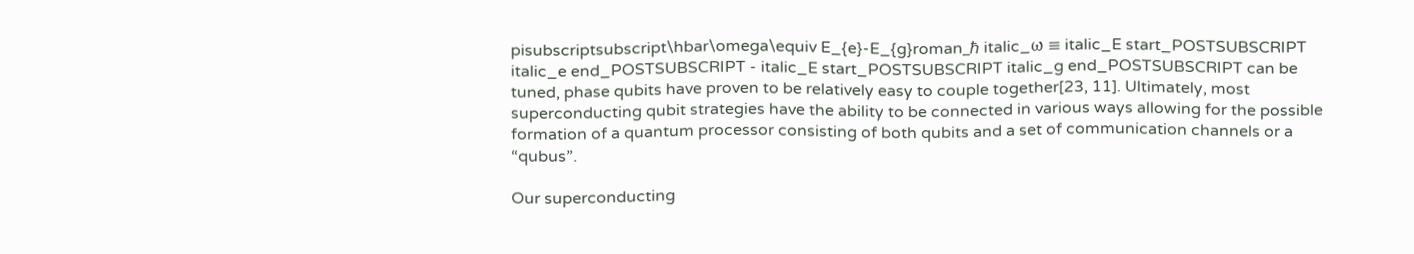pisubscriptsubscript\hbar\omega\equiv E_{e}-E_{g}roman_ℏ italic_ω ≡ italic_E start_POSTSUBSCRIPT italic_e end_POSTSUBSCRIPT - italic_E start_POSTSUBSCRIPT italic_g end_POSTSUBSCRIPT can be tuned, phase qubits have proven to be relatively easy to couple together[23, 11]. Ultimately, most superconducting qubit strategies have the ability to be connected in various ways allowing for the possible formation of a quantum processor consisting of both qubits and a set of communication channels or a “qubus”.

Our superconducting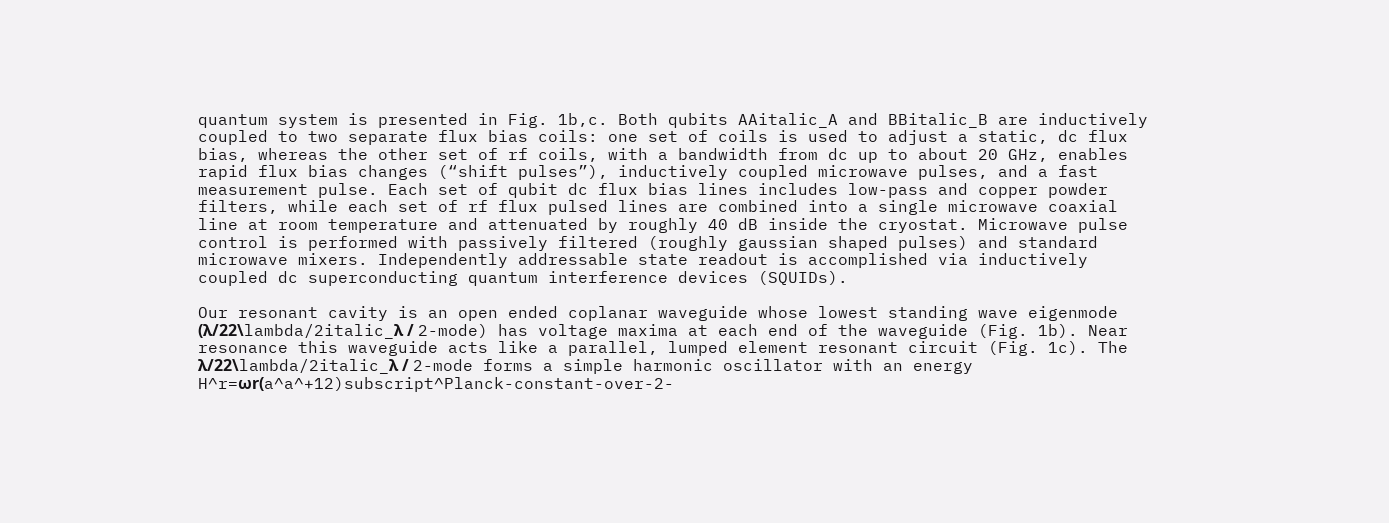quantum system is presented in Fig. 1b,c. Both qubits AAitalic_A and BBitalic_B are inductively coupled to two separate flux bias coils: one set of coils is used to adjust a static, dc flux bias, whereas the other set of rf coils, with a bandwidth from dc up to about 20 GHz, enables rapid flux bias changes (“shift pulses”), inductively coupled microwave pulses, and a fast measurement pulse. Each set of qubit dc flux bias lines includes low-pass and copper powder filters, while each set of rf flux pulsed lines are combined into a single microwave coaxial line at room temperature and attenuated by roughly 40 dB inside the cryostat. Microwave pulse control is performed with passively filtered (roughly gaussian shaped pulses) and standard microwave mixers. Independently addressable state readout is accomplished via inductively coupled dc superconducting quantum interference devices (SQUIDs).

Our resonant cavity is an open ended coplanar waveguide whose lowest standing wave eigenmode (λ/22\lambda/2italic_λ / 2-mode) has voltage maxima at each end of the waveguide (Fig. 1b). Near resonance this waveguide acts like a parallel, lumped element resonant circuit (Fig. 1c). The λ/22\lambda/2italic_λ / 2-mode forms a simple harmonic oscillator with an energy H^r=ωr(a^a^+12)subscript^Planck-constant-over-2-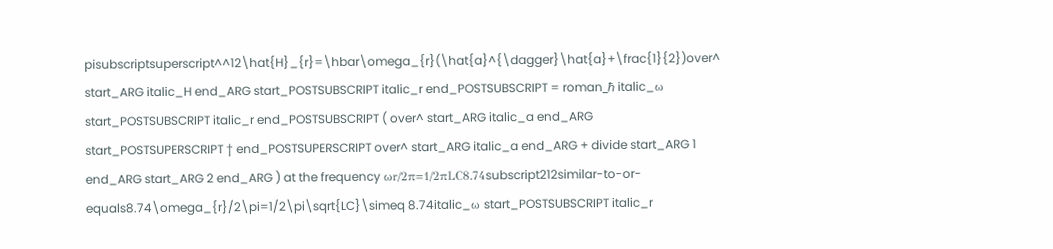pisubscriptsuperscript^^12\hat{H}_{r}=\hbar\omega_{r}(\hat{a}^{\dagger}\hat{a}+\frac{1}{2})over^ start_ARG italic_H end_ARG start_POSTSUBSCRIPT italic_r end_POSTSUBSCRIPT = roman_ℏ italic_ω start_POSTSUBSCRIPT italic_r end_POSTSUBSCRIPT ( over^ start_ARG italic_a end_ARG start_POSTSUPERSCRIPT † end_POSTSUPERSCRIPT over^ start_ARG italic_a end_ARG + divide start_ARG 1 end_ARG start_ARG 2 end_ARG ) at the frequency ωr/2π=1/2πLC8.74subscript212similar-to-or-equals8.74\omega_{r}/2\pi=1/2\pi\sqrt{LC}\simeq 8.74italic_ω start_POSTSUBSCRIPT italic_r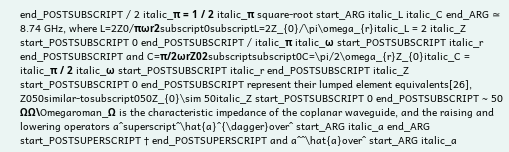end_POSTSUBSCRIPT / 2 italic_π = 1 / 2 italic_π square-root start_ARG italic_L italic_C end_ARG ≃ 8.74 GHz, where L=2Z0/πωr2subscript0subscriptL=2Z_{0}/\pi\omega_{r}italic_L = 2 italic_Z start_POSTSUBSCRIPT 0 end_POSTSUBSCRIPT / italic_π italic_ω start_POSTSUBSCRIPT italic_r end_POSTSUBSCRIPT and C=π/2ωrZ02subscriptsubscript0C=\pi/2\omega_{r}Z_{0}italic_C = italic_π / 2 italic_ω start_POSTSUBSCRIPT italic_r end_POSTSUBSCRIPT italic_Z start_POSTSUBSCRIPT 0 end_POSTSUBSCRIPT represent their lumped element equivalents[26], Z050similar-tosubscript050Z_{0}\sim 50italic_Z start_POSTSUBSCRIPT 0 end_POSTSUBSCRIPT ∼ 50 ΩΩ\Omegaroman_Ω is the characteristic impedance of the coplanar waveguide, and the raising and lowering operators a^superscript^\hat{a}^{\dagger}over^ start_ARG italic_a end_ARG start_POSTSUPERSCRIPT † end_POSTSUPERSCRIPT and a^^\hat{a}over^ start_ARG italic_a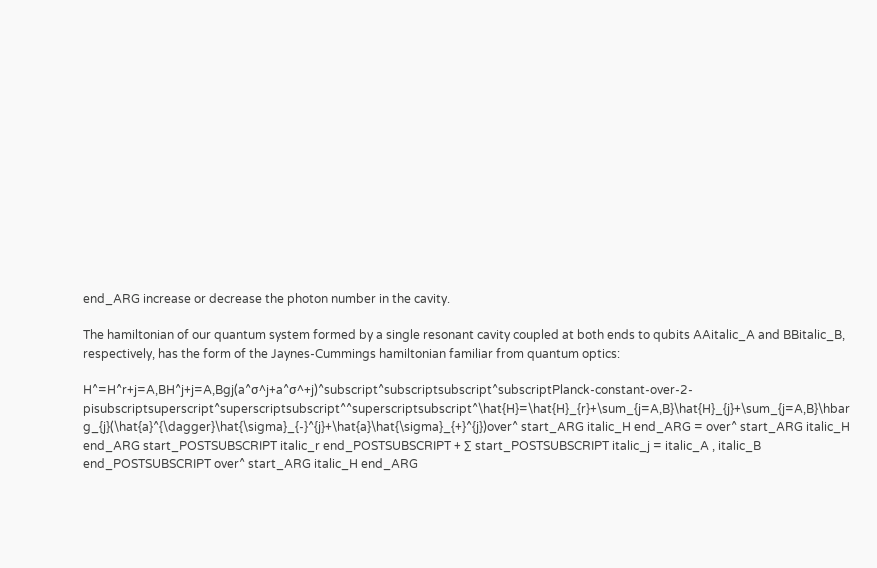end_ARG increase or decrease the photon number in the cavity.

The hamiltonian of our quantum system formed by a single resonant cavity coupled at both ends to qubits AAitalic_A and BBitalic_B, respectively, has the form of the Jaynes-Cummings hamiltonian familiar from quantum optics:

H^=H^r+j=A,BH^j+j=A,Bgj(a^σ^j+a^σ^+j)^subscript^subscriptsubscript^subscriptPlanck-constant-over-2-pisubscriptsuperscript^superscriptsubscript^^superscriptsubscript^\hat{H}=\hat{H}_{r}+\sum_{j=A,B}\hat{H}_{j}+\sum_{j=A,B}\hbar g_{j}(\hat{a}^{\dagger}\hat{\sigma}_{-}^{j}+\hat{a}\hat{\sigma}_{+}^{j})over^ start_ARG italic_H end_ARG = over^ start_ARG italic_H end_ARG start_POSTSUBSCRIPT italic_r end_POSTSUBSCRIPT + ∑ start_POSTSUBSCRIPT italic_j = italic_A , italic_B end_POSTSUBSCRIPT over^ start_ARG italic_H end_ARG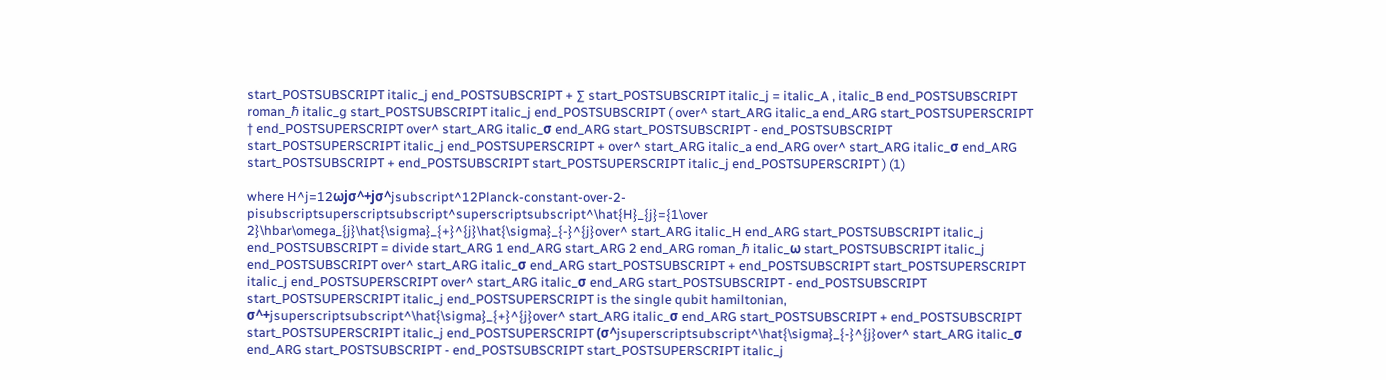start_POSTSUBSCRIPT italic_j end_POSTSUBSCRIPT + ∑ start_POSTSUBSCRIPT italic_j = italic_A , italic_B end_POSTSUBSCRIPT roman_ℏ italic_g start_POSTSUBSCRIPT italic_j end_POSTSUBSCRIPT ( over^ start_ARG italic_a end_ARG start_POSTSUPERSCRIPT † end_POSTSUPERSCRIPT over^ start_ARG italic_σ end_ARG start_POSTSUBSCRIPT - end_POSTSUBSCRIPT start_POSTSUPERSCRIPT italic_j end_POSTSUPERSCRIPT + over^ start_ARG italic_a end_ARG over^ start_ARG italic_σ end_ARG start_POSTSUBSCRIPT + end_POSTSUBSCRIPT start_POSTSUPERSCRIPT italic_j end_POSTSUPERSCRIPT ) (1)

where H^j=12ωjσ^+jσ^jsubscript^12Planck-constant-over-2-pisubscriptsuperscriptsubscript^superscriptsubscript^\hat{H}_{j}={1\over 2}\hbar\omega_{j}\hat{\sigma}_{+}^{j}\hat{\sigma}_{-}^{j}over^ start_ARG italic_H end_ARG start_POSTSUBSCRIPT italic_j end_POSTSUBSCRIPT = divide start_ARG 1 end_ARG start_ARG 2 end_ARG roman_ℏ italic_ω start_POSTSUBSCRIPT italic_j end_POSTSUBSCRIPT over^ start_ARG italic_σ end_ARG start_POSTSUBSCRIPT + end_POSTSUBSCRIPT start_POSTSUPERSCRIPT italic_j end_POSTSUPERSCRIPT over^ start_ARG italic_σ end_ARG start_POSTSUBSCRIPT - end_POSTSUBSCRIPT start_POSTSUPERSCRIPT italic_j end_POSTSUPERSCRIPT is the single qubit hamiltonian, σ^+jsuperscriptsubscript^\hat{\sigma}_{+}^{j}over^ start_ARG italic_σ end_ARG start_POSTSUBSCRIPT + end_POSTSUBSCRIPT start_POSTSUPERSCRIPT italic_j end_POSTSUPERSCRIPT (σ^jsuperscriptsubscript^\hat{\sigma}_{-}^{j}over^ start_ARG italic_σ end_ARG start_POSTSUBSCRIPT - end_POSTSUBSCRIPT start_POSTSUPERSCRIPT italic_j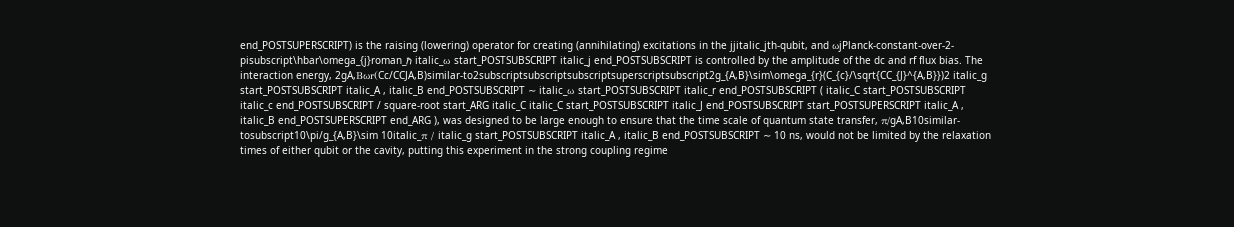end_POSTSUPERSCRIPT) is the raising (lowering) operator for creating (annihilating) excitations in the jjitalic_jth-qubit, and ωjPlanck-constant-over-2-pisubscript\hbar\omega_{j}roman_ℏ italic_ω start_POSTSUBSCRIPT italic_j end_POSTSUBSCRIPT is controlled by the amplitude of the dc and rf flux bias. The interaction energy, 2gA,Bωr(Cc/CCJA,B)similar-to2subscriptsubscriptsubscriptsuperscriptsubscript2g_{A,B}\sim\omega_{r}(C_{c}/\sqrt{CC_{J}^{A,B}})2 italic_g start_POSTSUBSCRIPT italic_A , italic_B end_POSTSUBSCRIPT ∼ italic_ω start_POSTSUBSCRIPT italic_r end_POSTSUBSCRIPT ( italic_C start_POSTSUBSCRIPT italic_c end_POSTSUBSCRIPT / square-root start_ARG italic_C italic_C start_POSTSUBSCRIPT italic_J end_POSTSUBSCRIPT start_POSTSUPERSCRIPT italic_A , italic_B end_POSTSUPERSCRIPT end_ARG ), was designed to be large enough to ensure that the time scale of quantum state transfer, π/gA,B10similar-tosubscript10\pi/g_{A,B}\sim 10italic_π / italic_g start_POSTSUBSCRIPT italic_A , italic_B end_POSTSUBSCRIPT ∼ 10 ns, would not be limited by the relaxation times of either qubit or the cavity, putting this experiment in the strong coupling regime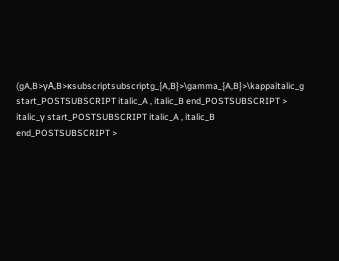(gA,B>γA,B>κsubscriptsubscriptg_{A,B}>\gamma_{A,B}>\kappaitalic_g start_POSTSUBSCRIPT italic_A , italic_B end_POSTSUBSCRIPT > italic_γ start_POSTSUBSCRIPT italic_A , italic_B end_POSTSUBSCRIPT >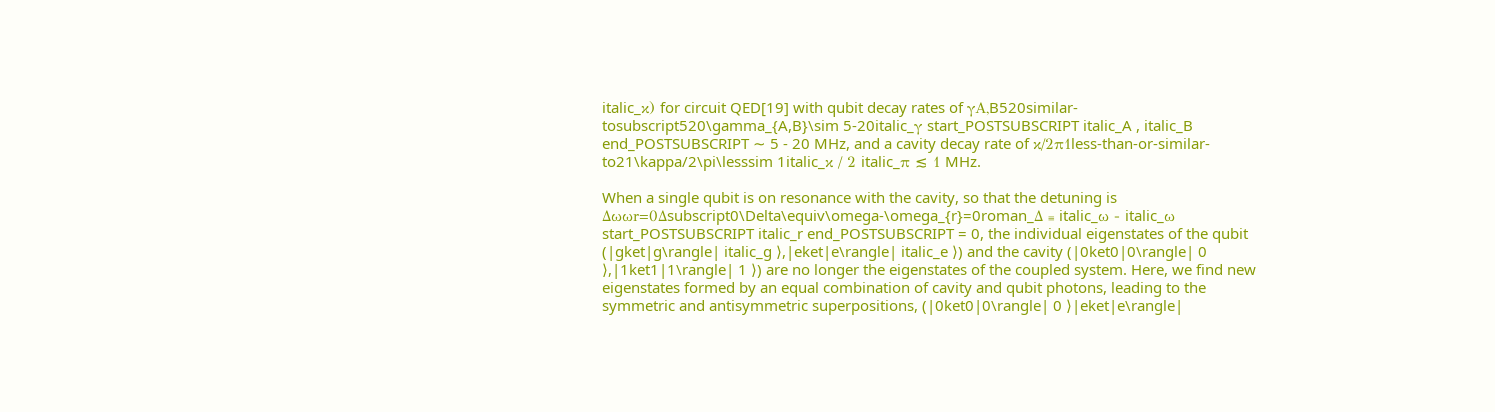italic_κ) for circuit QED[19] with qubit decay rates of γA,B520similar-tosubscript520\gamma_{A,B}\sim 5-20italic_γ start_POSTSUBSCRIPT italic_A , italic_B end_POSTSUBSCRIPT ∼ 5 - 20 MHz, and a cavity decay rate of κ/2π1less-than-or-similar-to21\kappa/2\pi\lesssim 1italic_κ / 2 italic_π ≲ 1 MHz.

When a single qubit is on resonance with the cavity, so that the detuning is Δωωr=0Δsubscript0\Delta\equiv\omega-\omega_{r}=0roman_Δ ≡ italic_ω - italic_ω start_POSTSUBSCRIPT italic_r end_POSTSUBSCRIPT = 0, the individual eigenstates of the qubit (|gket|g\rangle| italic_g ⟩,|eket|e\rangle| italic_e ⟩) and the cavity (|0ket0|0\rangle| 0 ⟩,|1ket1|1\rangle| 1 ⟩) are no longer the eigenstates of the coupled system. Here, we find new eigenstates formed by an equal combination of cavity and qubit photons, leading to the symmetric and antisymmetric superpositions, (|0ket0|0\rangle| 0 ⟩|eket|e\rangle|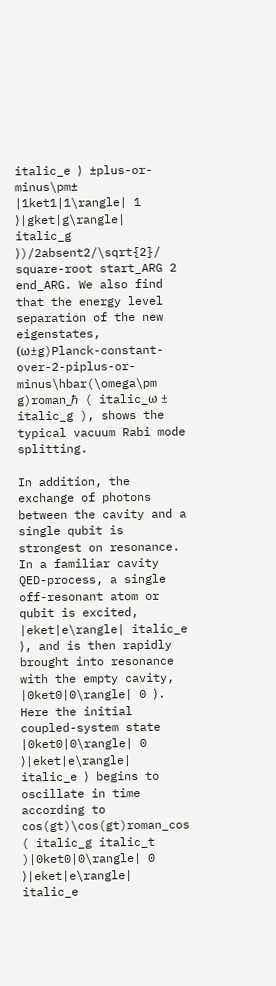italic_e ⟩ ±plus-or-minus\pm± |1ket1|1\rangle| 1 ⟩|gket|g\rangle| italic_g ⟩)/2absent2/\sqrt{2}/ square-root start_ARG 2 end_ARG. We also find that the energy level separation of the new eigenstates, (ω±g)Planck-constant-over-2-piplus-or-minus\hbar(\omega\pm g)roman_ℏ ( italic_ω ± italic_g ), shows the typical vacuum Rabi mode splitting.

In addition, the exchange of photons between the cavity and a single qubit is strongest on resonance. In a familiar cavity QED-process, a single off-resonant atom or qubit is excited, |eket|e\rangle| italic_e ⟩, and is then rapidly brought into resonance with the empty cavity, |0ket0|0\rangle| 0 ⟩. Here the initial coupled-system state |0ket0|0\rangle| 0 ⟩|eket|e\rangle| italic_e ⟩ begins to oscillate in time according to cos(gt)\cos(gt)roman_cos ( italic_g italic_t )|0ket0|0\rangle| 0 ⟩|eket|e\rangle| italic_e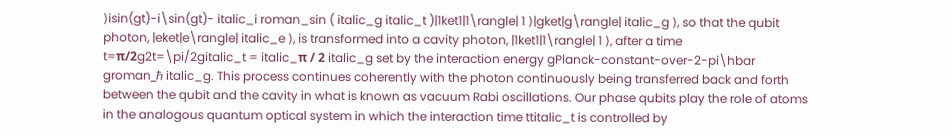⟩isin(gt)-i\sin(gt)- italic_i roman_sin ( italic_g italic_t )|1ket1|1\rangle| 1 ⟩|gket|g\rangle| italic_g ⟩, so that the qubit photon, |eket|e\rangle| italic_e ⟩, is transformed into a cavity photon, |1ket1|1\rangle| 1 ⟩, after a time t=π/2g2t=\pi/2gitalic_t = italic_π / 2 italic_g set by the interaction energy gPlanck-constant-over-2-pi\hbar groman_ℏ italic_g. This process continues coherently with the photon continuously being transferred back and forth between the qubit and the cavity in what is known as vacuum Rabi oscillations. Our phase qubits play the role of atoms in the analogous quantum optical system in which the interaction time ttitalic_t is controlled by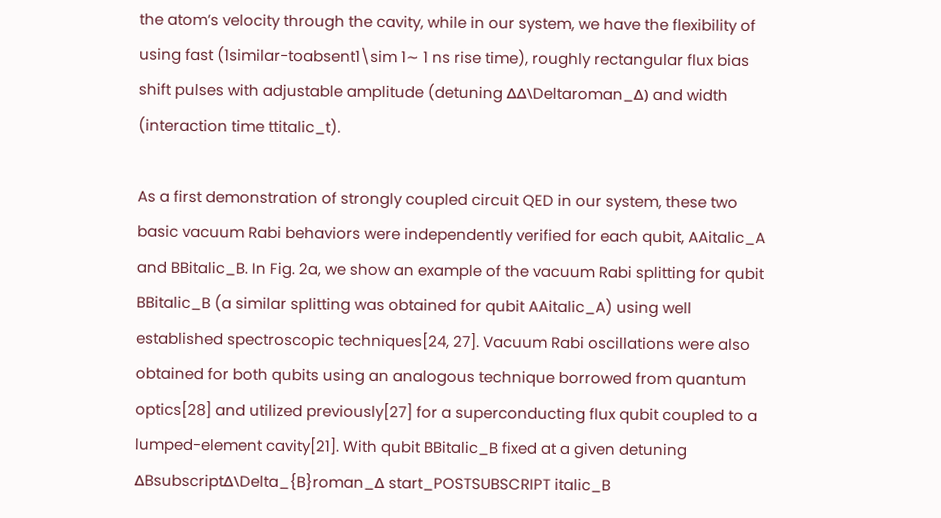the atom’s velocity through the cavity, while in our system, we have the flexibility of using fast (1similar-toabsent1\sim 1∼ 1 ns rise time), roughly rectangular flux bias shift pulses with adjustable amplitude (detuning ΔΔ\Deltaroman_Δ) and width (interaction time ttitalic_t).

As a first demonstration of strongly coupled circuit QED in our system, these two basic vacuum Rabi behaviors were independently verified for each qubit, AAitalic_A and BBitalic_B. In Fig. 2a, we show an example of the vacuum Rabi splitting for qubit BBitalic_B (a similar splitting was obtained for qubit AAitalic_A) using well established spectroscopic techniques[24, 27]. Vacuum Rabi oscillations were also obtained for both qubits using an analogous technique borrowed from quantum optics[28] and utilized previously[27] for a superconducting flux qubit coupled to a lumped-element cavity[21]. With qubit BBitalic_B fixed at a given detuning ΔBsubscriptΔ\Delta_{B}roman_Δ start_POSTSUBSCRIPT italic_B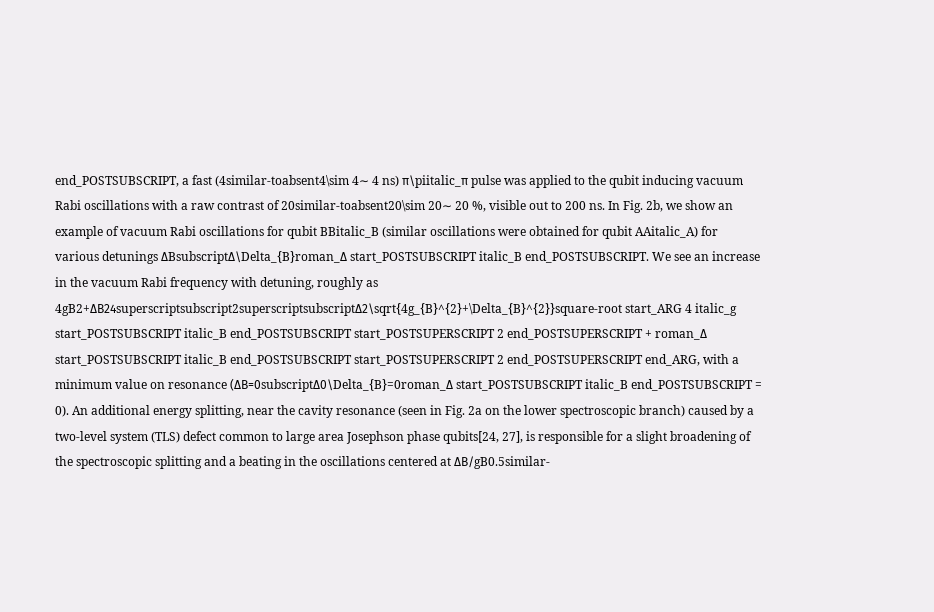end_POSTSUBSCRIPT, a fast (4similar-toabsent4\sim 4∼ 4 ns) π\piitalic_π pulse was applied to the qubit inducing vacuum Rabi oscillations with a raw contrast of 20similar-toabsent20\sim 20∼ 20 %, visible out to 200 ns. In Fig. 2b, we show an example of vacuum Rabi oscillations for qubit BBitalic_B (similar oscillations were obtained for qubit AAitalic_A) for various detunings ΔBsubscriptΔ\Delta_{B}roman_Δ start_POSTSUBSCRIPT italic_B end_POSTSUBSCRIPT. We see an increase in the vacuum Rabi frequency with detuning, roughly as 4gB2+ΔB24superscriptsubscript2superscriptsubscriptΔ2\sqrt{4g_{B}^{2}+\Delta_{B}^{2}}square-root start_ARG 4 italic_g start_POSTSUBSCRIPT italic_B end_POSTSUBSCRIPT start_POSTSUPERSCRIPT 2 end_POSTSUPERSCRIPT + roman_Δ start_POSTSUBSCRIPT italic_B end_POSTSUBSCRIPT start_POSTSUPERSCRIPT 2 end_POSTSUPERSCRIPT end_ARG, with a minimum value on resonance (ΔB=0subscriptΔ0\Delta_{B}=0roman_Δ start_POSTSUBSCRIPT italic_B end_POSTSUBSCRIPT = 0). An additional energy splitting, near the cavity resonance (seen in Fig. 2a on the lower spectroscopic branch) caused by a two-level system (TLS) defect common to large area Josephson phase qubits[24, 27], is responsible for a slight broadening of the spectroscopic splitting and a beating in the oscillations centered at ΔB/gB0.5similar-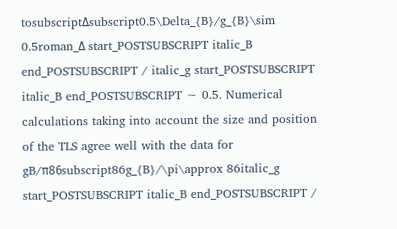tosubscriptΔsubscript0.5\Delta_{B}/g_{B}\sim 0.5roman_Δ start_POSTSUBSCRIPT italic_B end_POSTSUBSCRIPT / italic_g start_POSTSUBSCRIPT italic_B end_POSTSUBSCRIPT ∼ 0.5. Numerical calculations taking into account the size and position of the TLS agree well with the data for gB/π86subscript86g_{B}/\pi\approx 86italic_g start_POSTSUBSCRIPT italic_B end_POSTSUBSCRIPT /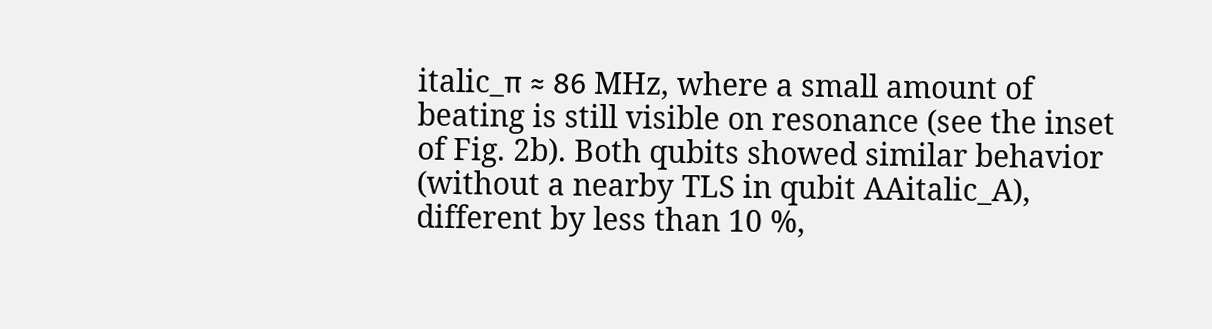italic_π ≈ 86 MHz, where a small amount of beating is still visible on resonance (see the inset of Fig. 2b). Both qubits showed similar behavior (without a nearby TLS in qubit AAitalic_A), different by less than 10 %,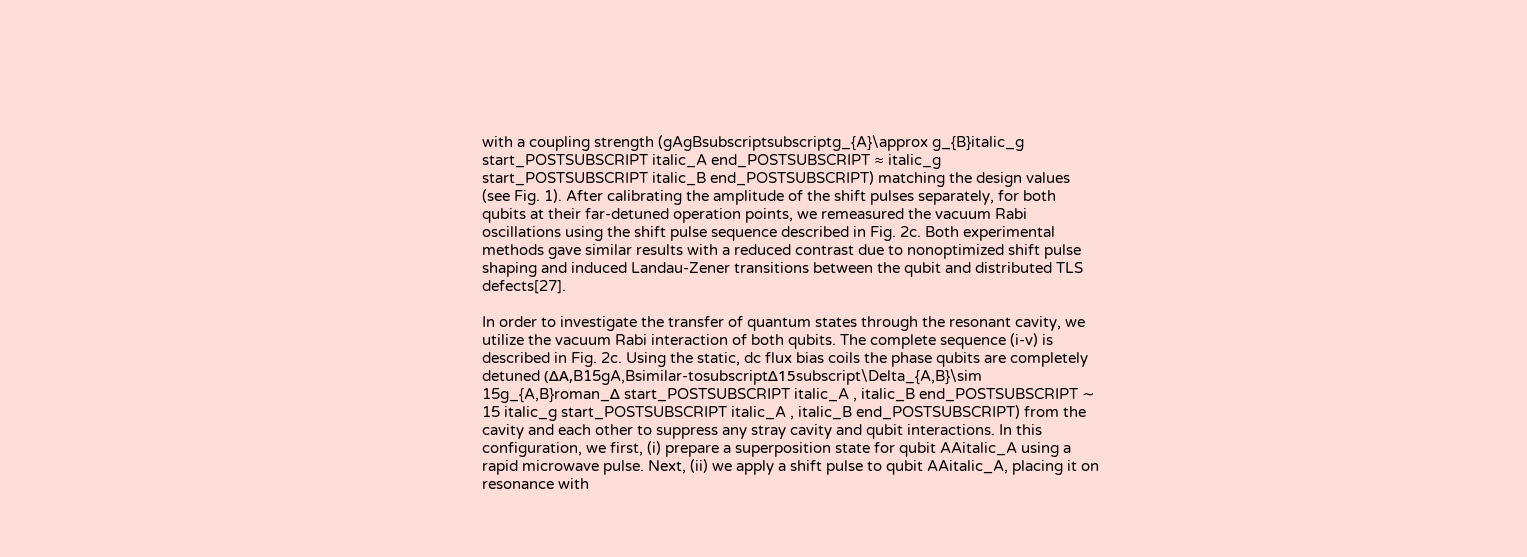with a coupling strength (gAgBsubscriptsubscriptg_{A}\approx g_{B}italic_g start_POSTSUBSCRIPT italic_A end_POSTSUBSCRIPT ≈ italic_g start_POSTSUBSCRIPT italic_B end_POSTSUBSCRIPT) matching the design values (see Fig. 1). After calibrating the amplitude of the shift pulses separately, for both qubits at their far-detuned operation points, we remeasured the vacuum Rabi oscillations using the shift pulse sequence described in Fig. 2c. Both experimental methods gave similar results with a reduced contrast due to nonoptimized shift pulse shaping and induced Landau-Zener transitions between the qubit and distributed TLS defects[27].

In order to investigate the transfer of quantum states through the resonant cavity, we utilize the vacuum Rabi interaction of both qubits. The complete sequence (i-v) is described in Fig. 2c. Using the static, dc flux bias coils the phase qubits are completely detuned (ΔA,B15gA,Bsimilar-tosubscriptΔ15subscript\Delta_{A,B}\sim 15g_{A,B}roman_Δ start_POSTSUBSCRIPT italic_A , italic_B end_POSTSUBSCRIPT ∼ 15 italic_g start_POSTSUBSCRIPT italic_A , italic_B end_POSTSUBSCRIPT) from the cavity and each other to suppress any stray cavity and qubit interactions. In this configuration, we first, (i) prepare a superposition state for qubit AAitalic_A using a rapid microwave pulse. Next, (ii) we apply a shift pulse to qubit AAitalic_A, placing it on resonance with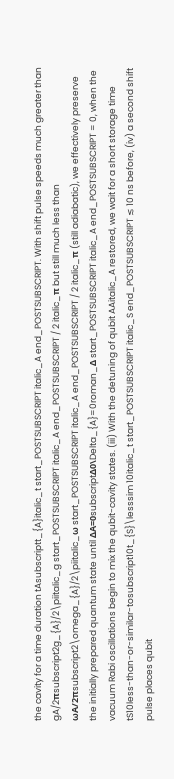the cavity for a time duration tAsubscriptt_{A}italic_t start_POSTSUBSCRIPT italic_A end_POSTSUBSCRIPT. With shift pulse speeds much greater than gA/2πsubscript2g_{A}/2\piitalic_g start_POSTSUBSCRIPT italic_A end_POSTSUBSCRIPT / 2 italic_π but still much less than ωA/2πsubscript2\omega_{A}/2\piitalic_ω start_POSTSUBSCRIPT italic_A end_POSTSUBSCRIPT / 2 italic_π (still adiabatic), we effectively preserve the initially prepared quantum state until ΔA=0subscriptΔ0\Delta_{A}=0roman_Δ start_POSTSUBSCRIPT italic_A end_POSTSUBSCRIPT = 0, when the vacuum Rabi oscillations begin to mix the qubit-cavity states. (iii) With the detuning of qubit AAitalic_A restored, we wait for a short storage time tS10less-than-or-similar-tosubscript10t_{S}\lesssim 10italic_t start_POSTSUBSCRIPT italic_S end_POSTSUBSCRIPT ≲ 10 ns before, (iv) a second shift pulse places qubit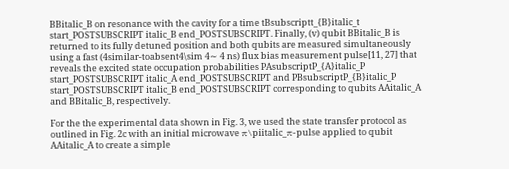BBitalic_B on resonance with the cavity for a time tBsubscriptt_{B}italic_t start_POSTSUBSCRIPT italic_B end_POSTSUBSCRIPT. Finally, (v) qubit BBitalic_B is returned to its fully detuned position and both qubits are measured simultaneously using a fast (4similar-toabsent4\sim 4∼ 4 ns) flux bias measurement pulse[11, 27] that reveals the excited state occupation probabilities PAsubscriptP_{A}italic_P start_POSTSUBSCRIPT italic_A end_POSTSUBSCRIPT and PBsubscriptP_{B}italic_P start_POSTSUBSCRIPT italic_B end_POSTSUBSCRIPT corresponding to qubits AAitalic_A and BBitalic_B, respectively.

For the the experimental data shown in Fig. 3, we used the state transfer protocol as outlined in Fig. 2c with an initial microwave π\piitalic_π-pulse applied to qubit AAitalic_A to create a simple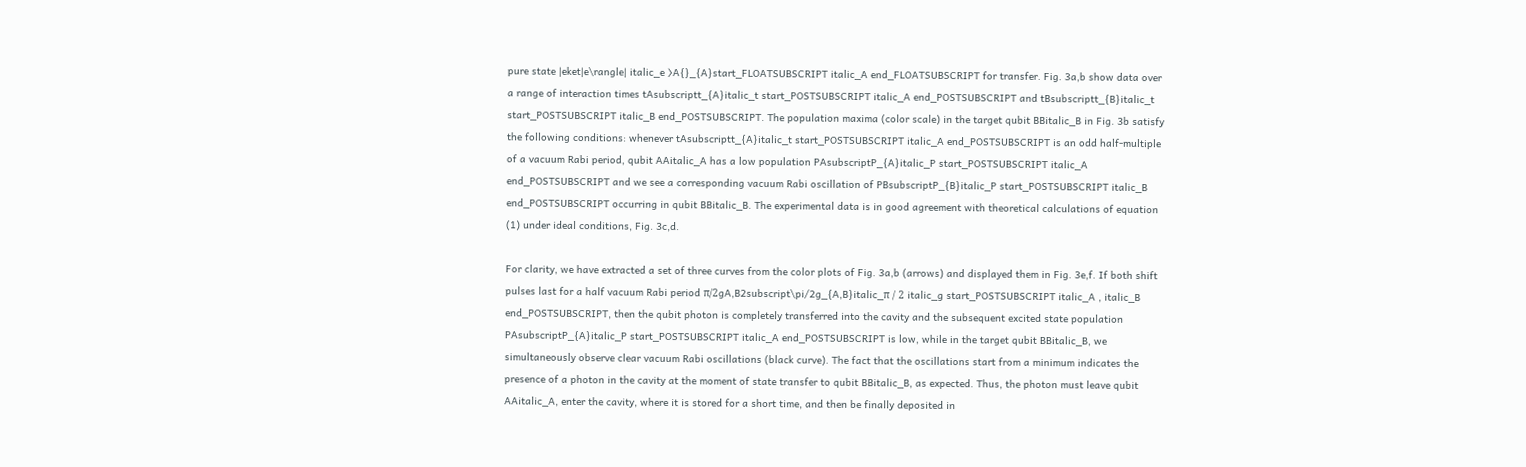pure state |eket|e\rangle| italic_e ⟩A{}_{A}start_FLOATSUBSCRIPT italic_A end_FLOATSUBSCRIPT for transfer. Fig. 3a,b show data over a range of interaction times tAsubscriptt_{A}italic_t start_POSTSUBSCRIPT italic_A end_POSTSUBSCRIPT and tBsubscriptt_{B}italic_t start_POSTSUBSCRIPT italic_B end_POSTSUBSCRIPT. The population maxima (color scale) in the target qubit BBitalic_B in Fig. 3b satisfy the following conditions: whenever tAsubscriptt_{A}italic_t start_POSTSUBSCRIPT italic_A end_POSTSUBSCRIPT is an odd half-multiple of a vacuum Rabi period, qubit AAitalic_A has a low population PAsubscriptP_{A}italic_P start_POSTSUBSCRIPT italic_A end_POSTSUBSCRIPT and we see a corresponding vacuum Rabi oscillation of PBsubscriptP_{B}italic_P start_POSTSUBSCRIPT italic_B end_POSTSUBSCRIPT occurring in qubit BBitalic_B. The experimental data is in good agreement with theoretical calculations of equation (1) under ideal conditions, Fig. 3c,d.

For clarity, we have extracted a set of three curves from the color plots of Fig. 3a,b (arrows) and displayed them in Fig. 3e,f. If both shift pulses last for a half vacuum Rabi period π/2gA,B2subscript\pi/2g_{A,B}italic_π / 2 italic_g start_POSTSUBSCRIPT italic_A , italic_B end_POSTSUBSCRIPT, then the qubit photon is completely transferred into the cavity and the subsequent excited state population PAsubscriptP_{A}italic_P start_POSTSUBSCRIPT italic_A end_POSTSUBSCRIPT is low, while in the target qubit BBitalic_B, we simultaneously observe clear vacuum Rabi oscillations (black curve). The fact that the oscillations start from a minimum indicates the presence of a photon in the cavity at the moment of state transfer to qubit BBitalic_B, as expected. Thus, the photon must leave qubit AAitalic_A, enter the cavity, where it is stored for a short time, and then be finally deposited in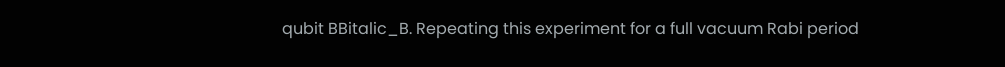qubit BBitalic_B. Repeating this experiment for a full vacuum Rabi period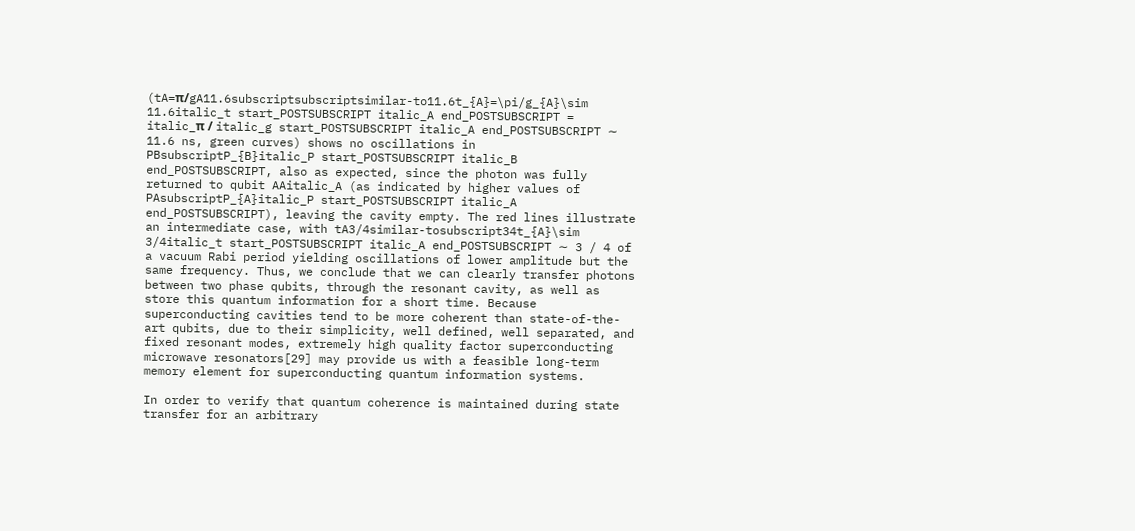(tA=π/gA11.6subscriptsubscriptsimilar-to11.6t_{A}=\pi/g_{A}\sim 11.6italic_t start_POSTSUBSCRIPT italic_A end_POSTSUBSCRIPT = italic_π / italic_g start_POSTSUBSCRIPT italic_A end_POSTSUBSCRIPT ∼ 11.6 ns, green curves) shows no oscillations in PBsubscriptP_{B}italic_P start_POSTSUBSCRIPT italic_B end_POSTSUBSCRIPT, also as expected, since the photon was fully returned to qubit AAitalic_A (as indicated by higher values of PAsubscriptP_{A}italic_P start_POSTSUBSCRIPT italic_A end_POSTSUBSCRIPT), leaving the cavity empty. The red lines illustrate an intermediate case, with tA3/4similar-tosubscript34t_{A}\sim 3/4italic_t start_POSTSUBSCRIPT italic_A end_POSTSUBSCRIPT ∼ 3 / 4 of a vacuum Rabi period yielding oscillations of lower amplitude but the same frequency. Thus, we conclude that we can clearly transfer photons between two phase qubits, through the resonant cavity, as well as store this quantum information for a short time. Because superconducting cavities tend to be more coherent than state-of-the-art qubits, due to their simplicity, well defined, well separated, and fixed resonant modes, extremely high quality factor superconducting microwave resonators[29] may provide us with a feasible long-term memory element for superconducting quantum information systems.

In order to verify that quantum coherence is maintained during state transfer for an arbitrary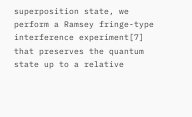superposition state, we perform a Ramsey fringe-type interference experiment[7] that preserves the quantum state up to a relative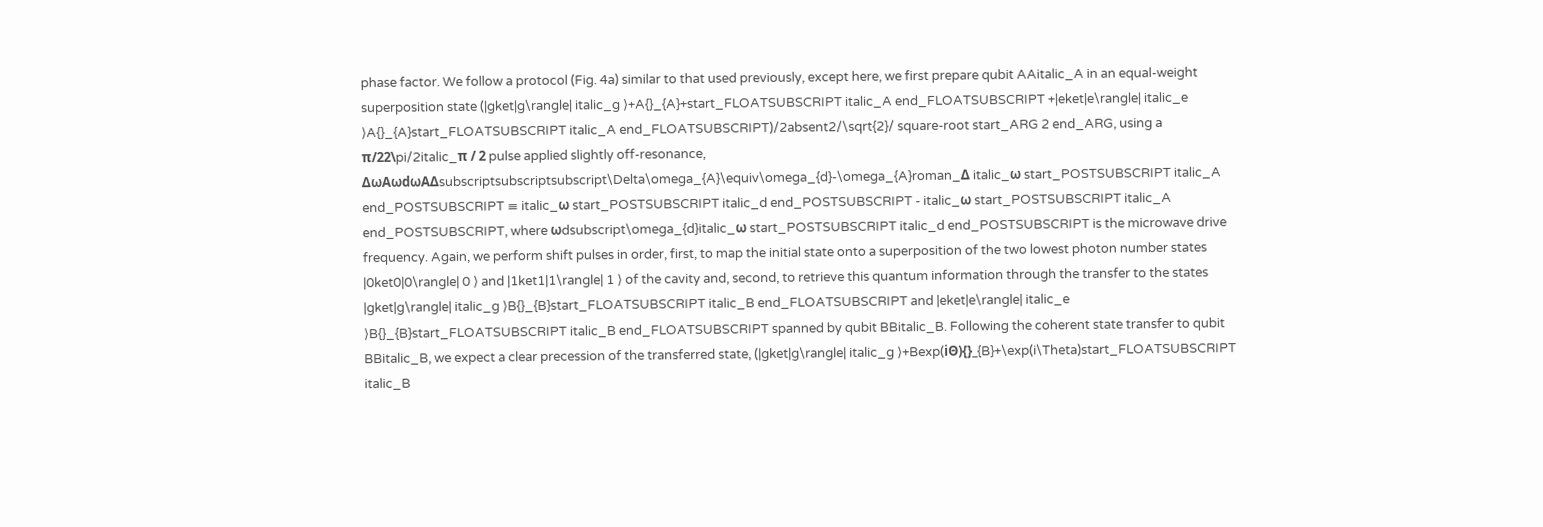phase factor. We follow a protocol (Fig. 4a) similar to that used previously, except here, we first prepare qubit AAitalic_A in an equal-weight superposition state (|gket|g\rangle| italic_g ⟩+A{}_{A}+start_FLOATSUBSCRIPT italic_A end_FLOATSUBSCRIPT +|eket|e\rangle| italic_e ⟩A{}_{A}start_FLOATSUBSCRIPT italic_A end_FLOATSUBSCRIPT)/2absent2/\sqrt{2}/ square-root start_ARG 2 end_ARG, using a π/22\pi/2italic_π / 2 pulse applied slightly off-resonance, ΔωAωdωAΔsubscriptsubscriptsubscript\Delta\omega_{A}\equiv\omega_{d}-\omega_{A}roman_Δ italic_ω start_POSTSUBSCRIPT italic_A end_POSTSUBSCRIPT ≡ italic_ω start_POSTSUBSCRIPT italic_d end_POSTSUBSCRIPT - italic_ω start_POSTSUBSCRIPT italic_A end_POSTSUBSCRIPT, where ωdsubscript\omega_{d}italic_ω start_POSTSUBSCRIPT italic_d end_POSTSUBSCRIPT is the microwave drive frequency. Again, we perform shift pulses in order, first, to map the initial state onto a superposition of the two lowest photon number states |0ket0|0\rangle| 0 ⟩ and |1ket1|1\rangle| 1 ⟩ of the cavity and, second, to retrieve this quantum information through the transfer to the states |gket|g\rangle| italic_g ⟩B{}_{B}start_FLOATSUBSCRIPT italic_B end_FLOATSUBSCRIPT and |eket|e\rangle| italic_e ⟩B{}_{B}start_FLOATSUBSCRIPT italic_B end_FLOATSUBSCRIPT spanned by qubit BBitalic_B. Following the coherent state transfer to qubit BBitalic_B, we expect a clear precession of the transferred state, (|gket|g\rangle| italic_g ⟩+Bexp(iΘ){}_{B}+\exp(i\Theta)start_FLOATSUBSCRIPT italic_B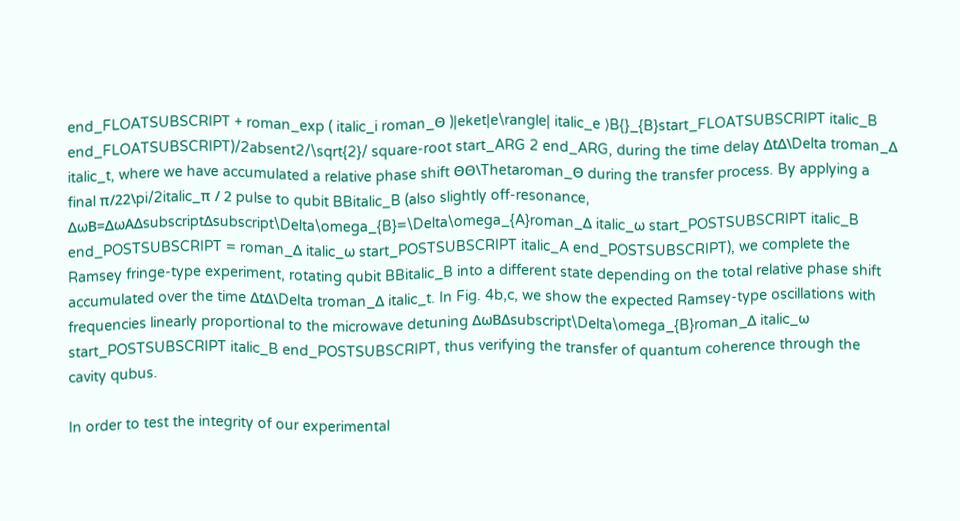end_FLOATSUBSCRIPT + roman_exp ( italic_i roman_Θ )|eket|e\rangle| italic_e ⟩B{}_{B}start_FLOATSUBSCRIPT italic_B end_FLOATSUBSCRIPT)/2absent2/\sqrt{2}/ square-root start_ARG 2 end_ARG, during the time delay ΔtΔ\Delta troman_Δ italic_t, where we have accumulated a relative phase shift ΘΘ\Thetaroman_Θ during the transfer process. By applying a final π/22\pi/2italic_π / 2 pulse to qubit BBitalic_B (also slightly off-resonance, ΔωB=ΔωAΔsubscriptΔsubscript\Delta\omega_{B}=\Delta\omega_{A}roman_Δ italic_ω start_POSTSUBSCRIPT italic_B end_POSTSUBSCRIPT = roman_Δ italic_ω start_POSTSUBSCRIPT italic_A end_POSTSUBSCRIPT), we complete the Ramsey fringe-type experiment, rotating qubit BBitalic_B into a different state depending on the total relative phase shift accumulated over the time ΔtΔ\Delta troman_Δ italic_t. In Fig. 4b,c, we show the expected Ramsey-type oscillations with frequencies linearly proportional to the microwave detuning ΔωBΔsubscript\Delta\omega_{B}roman_Δ italic_ω start_POSTSUBSCRIPT italic_B end_POSTSUBSCRIPT, thus verifying the transfer of quantum coherence through the cavity qubus.

In order to test the integrity of our experimental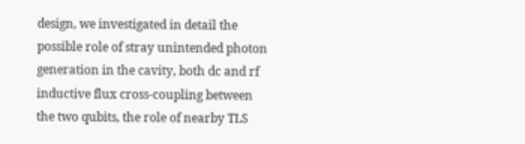design, we investigated in detail the possible role of stray unintended photon generation in the cavity, both dc and rf inductive flux cross-coupling between the two qubits, the role of nearby TLS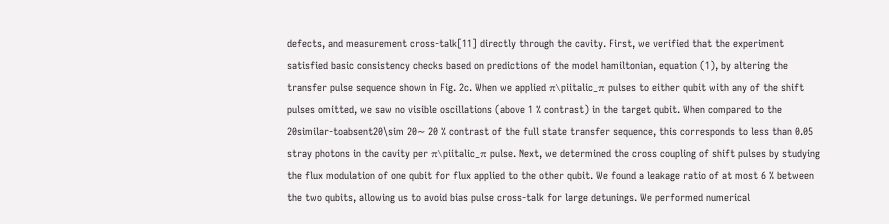defects, and measurement cross-talk[11] directly through the cavity. First, we verified that the experiment satisfied basic consistency checks based on predictions of the model hamiltonian, equation (1), by altering the transfer pulse sequence shown in Fig. 2c. When we applied π\piitalic_π pulses to either qubit with any of the shift pulses omitted, we saw no visible oscillations (above 1 % contrast) in the target qubit. When compared to the 20similar-toabsent20\sim 20∼ 20 % contrast of the full state transfer sequence, this corresponds to less than 0.05 stray photons in the cavity per π\piitalic_π pulse. Next, we determined the cross coupling of shift pulses by studying the flux modulation of one qubit for flux applied to the other qubit. We found a leakage ratio of at most 6 % between the two qubits, allowing us to avoid bias pulse cross-talk for large detunings. We performed numerical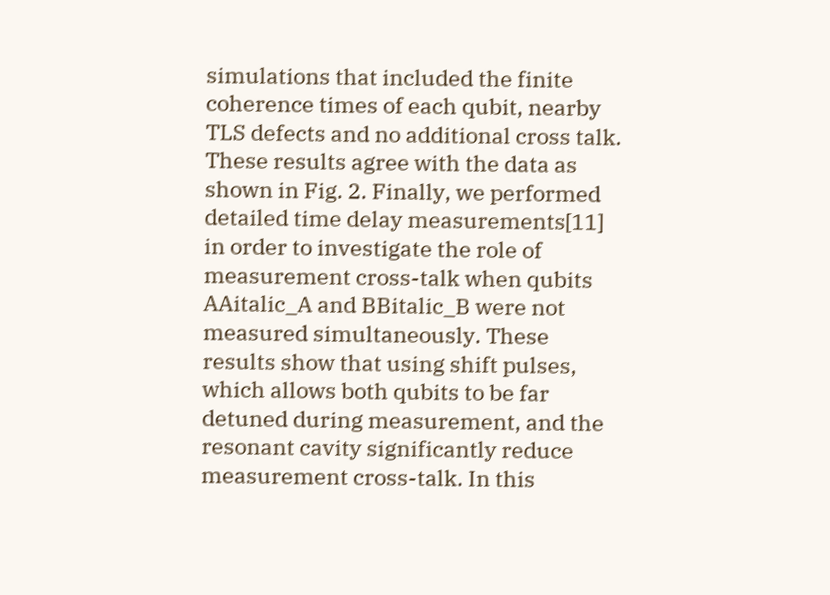simulations that included the finite coherence times of each qubit, nearby TLS defects and no additional cross talk. These results agree with the data as shown in Fig. 2. Finally, we performed detailed time delay measurements[11] in order to investigate the role of measurement cross-talk when qubits AAitalic_A and BBitalic_B were not measured simultaneously. These results show that using shift pulses, which allows both qubits to be far detuned during measurement, and the resonant cavity significantly reduce measurement cross-talk. In this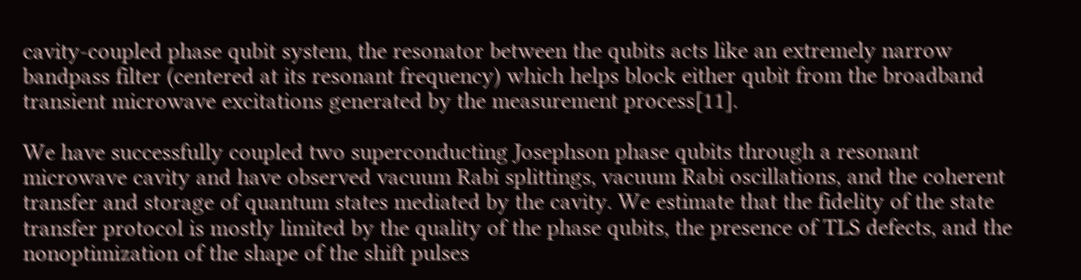cavity-coupled phase qubit system, the resonator between the qubits acts like an extremely narrow bandpass filter (centered at its resonant frequency) which helps block either qubit from the broadband transient microwave excitations generated by the measurement process[11].

We have successfully coupled two superconducting Josephson phase qubits through a resonant microwave cavity and have observed vacuum Rabi splittings, vacuum Rabi oscillations, and the coherent transfer and storage of quantum states mediated by the cavity. We estimate that the fidelity of the state transfer protocol is mostly limited by the quality of the phase qubits, the presence of TLS defects, and the nonoptimization of the shape of the shift pulses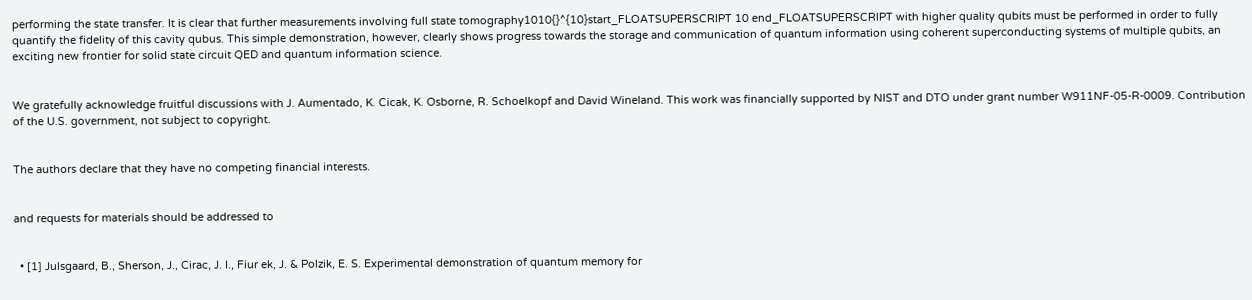performing the state transfer. It is clear that further measurements involving full state tomography1010{}^{10}start_FLOATSUPERSCRIPT 10 end_FLOATSUPERSCRIPT with higher quality qubits must be performed in order to fully quantify the fidelity of this cavity qubus. This simple demonstration, however, clearly shows progress towards the storage and communication of quantum information using coherent superconducting systems of multiple qubits, an exciting new frontier for solid state circuit QED and quantum information science.


We gratefully acknowledge fruitful discussions with J. Aumentado, K. Cicak, K. Osborne, R. Schoelkopf and David Wineland. This work was financially supported by NIST and DTO under grant number W911NF-05-R-0009. Contribution of the U.S. government, not subject to copyright.


The authors declare that they have no competing financial interests.


and requests for materials should be addressed to


  • [1] Julsgaard, B., Sherson, J., Cirac, J. I., Fiur ek, J. & Polzik, E. S. Experimental demonstration of quantum memory for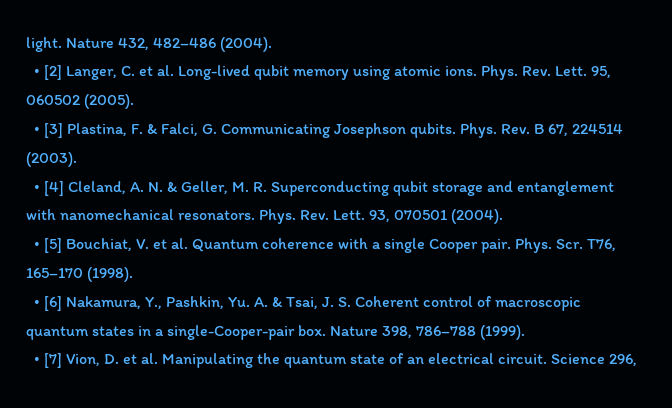light. Nature 432, 482–486 (2004).
  • [2] Langer, C. et al. Long-lived qubit memory using atomic ions. Phys. Rev. Lett. 95, 060502 (2005).
  • [3] Plastina, F. & Falci, G. Communicating Josephson qubits. Phys. Rev. B 67, 224514 (2003).
  • [4] Cleland, A. N. & Geller, M. R. Superconducting qubit storage and entanglement with nanomechanical resonators. Phys. Rev. Lett. 93, 070501 (2004).
  • [5] Bouchiat, V. et al. Quantum coherence with a single Cooper pair. Phys. Scr. T76, 165–170 (1998).
  • [6] Nakamura, Y., Pashkin, Yu. A. & Tsai, J. S. Coherent control of macroscopic quantum states in a single-Cooper-pair box. Nature 398, 786–788 (1999).
  • [7] Vion, D. et al. Manipulating the quantum state of an electrical circuit. Science 296,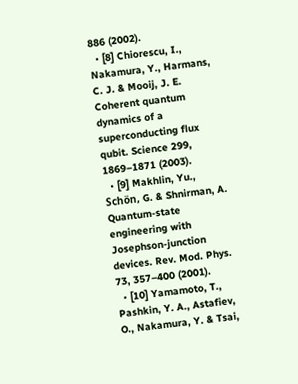886 (2002).
  • [8] Chiorescu, I., Nakamura, Y., Harmans, C. J. & Mooij, J. E. Coherent quantum dynamics of a superconducting flux qubit. Science 299, 1869–1871 (2003).
  • [9] Makhlin, Yu., Schön, G. & Shnirman, A. Quantum-state engineering with Josephson-junction devices. Rev. Mod. Phys. 73, 357–400 (2001).
  • [10] Yamamoto, T., Pashkin, Y. A., Astafiev, O., Nakamura, Y. & Tsai,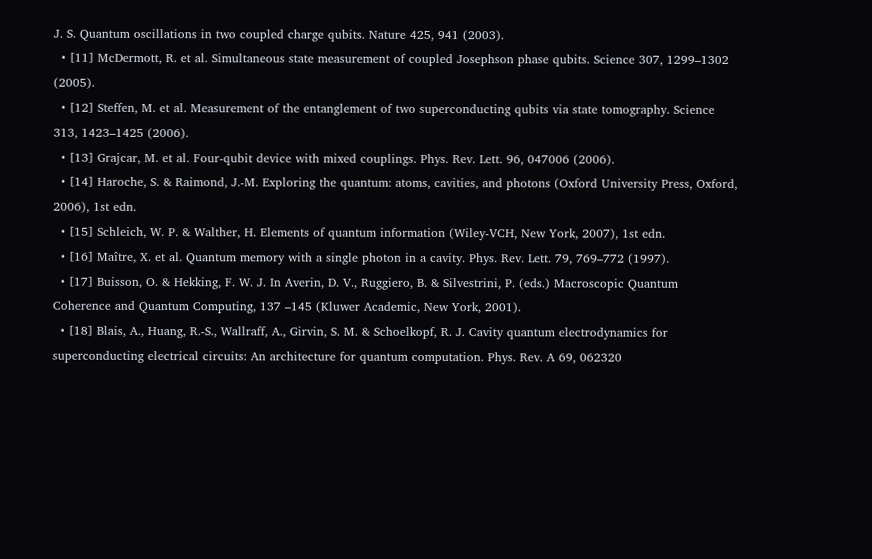J. S. Quantum oscillations in two coupled charge qubits. Nature 425, 941 (2003).
  • [11] McDermott, R. et al. Simultaneous state measurement of coupled Josephson phase qubits. Science 307, 1299–1302 (2005).
  • [12] Steffen, M. et al. Measurement of the entanglement of two superconducting qubits via state tomography. Science 313, 1423–1425 (2006).
  • [13] Grajcar, M. et al. Four-qubit device with mixed couplings. Phys. Rev. Lett. 96, 047006 (2006).
  • [14] Haroche, S. & Raimond, J.-M. Exploring the quantum: atoms, cavities, and photons (Oxford University Press, Oxford, 2006), 1st edn.
  • [15] Schleich, W. P. & Walther, H. Elements of quantum information (Wiley-VCH, New York, 2007), 1st edn.
  • [16] Maître, X. et al. Quantum memory with a single photon in a cavity. Phys. Rev. Lett. 79, 769–772 (1997).
  • [17] Buisson, O. & Hekking, F. W. J. In Averin, D. V., Ruggiero, B. & Silvestrini, P. (eds.) Macroscopic Quantum Coherence and Quantum Computing, 137 –145 (Kluwer Academic, New York, 2001).
  • [18] Blais, A., Huang, R.-S., Wallraff, A., Girvin, S. M. & Schoelkopf, R. J. Cavity quantum electrodynamics for superconducting electrical circuits: An architecture for quantum computation. Phys. Rev. A 69, 062320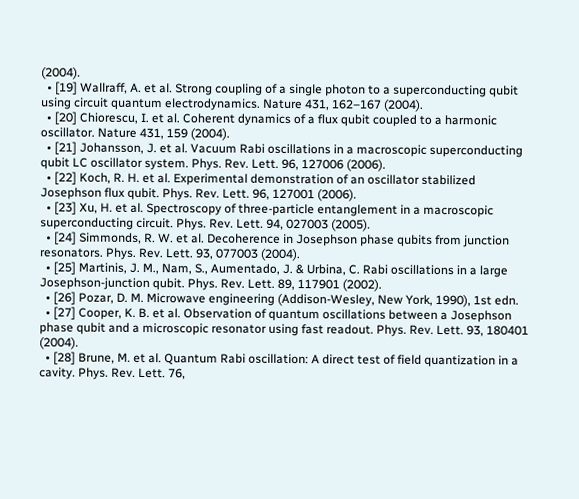(2004).
  • [19] Wallraff, A. et al. Strong coupling of a single photon to a superconducting qubit using circuit quantum electrodynamics. Nature 431, 162–167 (2004).
  • [20] Chiorescu, I. et al. Coherent dynamics of a flux qubit coupled to a harmonic oscillator. Nature 431, 159 (2004).
  • [21] Johansson, J. et al. Vacuum Rabi oscillations in a macroscopic superconducting qubit LC oscillator system. Phys. Rev. Lett. 96, 127006 (2006).
  • [22] Koch, R. H. et al. Experimental demonstration of an oscillator stabilized Josephson flux qubit. Phys. Rev. Lett. 96, 127001 (2006).
  • [23] Xu, H. et al. Spectroscopy of three-particle entanglement in a macroscopic superconducting circuit. Phys. Rev. Lett. 94, 027003 (2005).
  • [24] Simmonds, R. W. et al. Decoherence in Josephson phase qubits from junction resonators. Phys. Rev. Lett. 93, 077003 (2004).
  • [25] Martinis, J. M., Nam, S., Aumentado, J. & Urbina, C. Rabi oscillations in a large Josephson-junction qubit. Phys. Rev. Lett. 89, 117901 (2002).
  • [26] Pozar, D. M. Microwave engineering (Addison-Wesley, New York, 1990), 1st edn.
  • [27] Cooper, K. B. et al. Observation of quantum oscillations between a Josephson phase qubit and a microscopic resonator using fast readout. Phys. Rev. Lett. 93, 180401 (2004).
  • [28] Brune, M. et al. Quantum Rabi oscillation: A direct test of field quantization in a cavity. Phys. Rev. Lett. 76,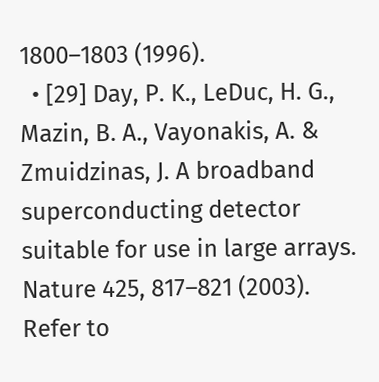1800–1803 (1996).
  • [29] Day, P. K., LeDuc, H. G., Mazin, B. A., Vayonakis, A. & Zmuidzinas, J. A broadband superconducting detector suitable for use in large arrays. Nature 425, 817–821 (2003).
Refer to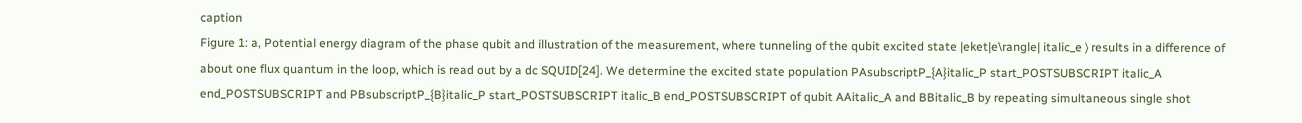caption
Figure 1: a, Potential energy diagram of the phase qubit and illustration of the measurement, where tunneling of the qubit excited state |eket|e\rangle| italic_e ⟩ results in a difference of about one flux quantum in the loop, which is read out by a dc SQUID[24]. We determine the excited state population PAsubscriptP_{A}italic_P start_POSTSUBSCRIPT italic_A end_POSTSUBSCRIPT and PBsubscriptP_{B}italic_P start_POSTSUBSCRIPT italic_B end_POSTSUBSCRIPT of qubit AAitalic_A and BBitalic_B by repeating simultaneous single shot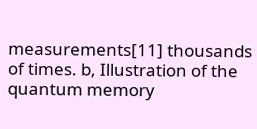measurements[11] thousands of times. b, Illustration of the quantum memory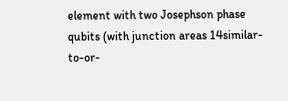element with two Josephson phase qubits (with junction areas 14similar-to-or-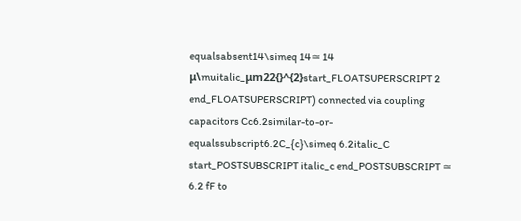equalsabsent14\simeq 14≃ 14 μ\muitalic_μm22{}^{2}start_FLOATSUPERSCRIPT 2 end_FLOATSUPERSCRIPT) connected via coupling capacitors Cc6.2similar-to-or-equalssubscript6.2C_{c}\simeq 6.2italic_C start_POSTSUBSCRIPT italic_c end_POSTSUBSCRIPT ≃ 6.2 fF to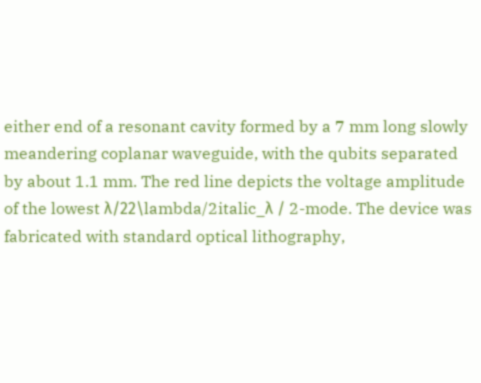either end of a resonant cavity formed by a 7 mm long slowly meandering coplanar waveguide, with the qubits separated by about 1.1 mm. The red line depicts the voltage amplitude of the lowest λ/22\lambda/2italic_λ / 2-mode. The device was fabricated with standard optical lithography,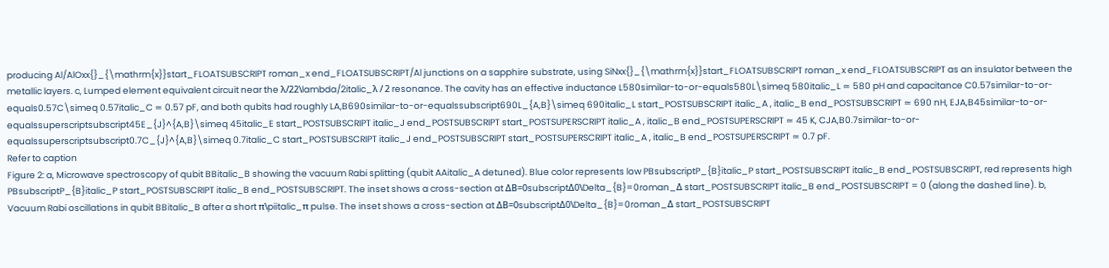producing Al/AlOxx{}_{\mathrm{x}}start_FLOATSUBSCRIPT roman_x end_FLOATSUBSCRIPT/Al junctions on a sapphire substrate, using SiNxx{}_{\mathrm{x}}start_FLOATSUBSCRIPT roman_x end_FLOATSUBSCRIPT as an insulator between the metallic layers. c, Lumped element equivalent circuit near the λ/22\lambda/2italic_λ / 2 resonance. The cavity has an effective inductance L580similar-to-or-equals580L\simeq 580italic_L ≃ 580 pH and capacitance C0.57similar-to-or-equals0.57C\simeq 0.57italic_C ≃ 0.57 pF, and both qubits had roughly LA,B690similar-to-or-equalssubscript690L_{A,B}\simeq 690italic_L start_POSTSUBSCRIPT italic_A , italic_B end_POSTSUBSCRIPT ≃ 690 nH, EJA,B45similar-to-or-equalssuperscriptsubscript45E_{J}^{A,B}\simeq 45italic_E start_POSTSUBSCRIPT italic_J end_POSTSUBSCRIPT start_POSTSUPERSCRIPT italic_A , italic_B end_POSTSUPERSCRIPT ≃ 45 K, CJA,B0.7similar-to-or-equalssuperscriptsubscript0.7C_{J}^{A,B}\simeq 0.7italic_C start_POSTSUBSCRIPT italic_J end_POSTSUBSCRIPT start_POSTSUPERSCRIPT italic_A , italic_B end_POSTSUPERSCRIPT ≃ 0.7 pF.
Refer to caption
Figure 2: a, Microwave spectroscopy of qubit BBitalic_B showing the vacuum Rabi splitting (qubit AAitalic_A detuned). Blue color represents low PBsubscriptP_{B}italic_P start_POSTSUBSCRIPT italic_B end_POSTSUBSCRIPT, red represents high PBsubscriptP_{B}italic_P start_POSTSUBSCRIPT italic_B end_POSTSUBSCRIPT. The inset shows a cross-section at ΔB=0subscriptΔ0\Delta_{B}=0roman_Δ start_POSTSUBSCRIPT italic_B end_POSTSUBSCRIPT = 0 (along the dashed line). b, Vacuum Rabi oscillations in qubit BBitalic_B after a short π\piitalic_π pulse. The inset shows a cross-section at ΔB=0subscriptΔ0\Delta_{B}=0roman_Δ start_POSTSUBSCRIPT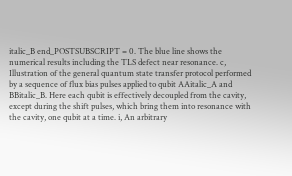italic_B end_POSTSUBSCRIPT = 0. The blue line shows the numerical results including the TLS defect near resonance. c, Illustration of the general quantum state transfer protocol performed by a sequence of flux bias pulses applied to qubit AAitalic_A and BBitalic_B. Here each qubit is effectively decoupled from the cavity, except during the shift pulses, which bring them into resonance with the cavity, one qubit at a time. i, An arbitrary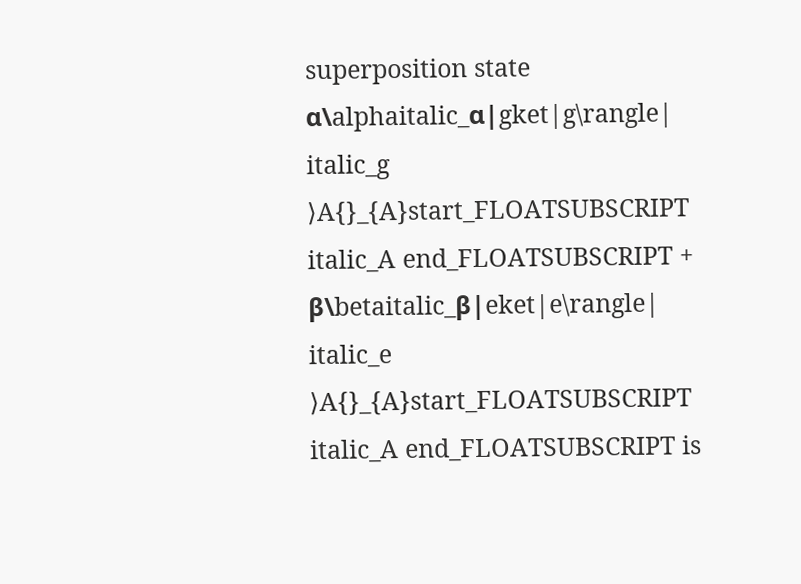superposition state α\alphaitalic_α|gket|g\rangle| italic_g ⟩A{}_{A}start_FLOATSUBSCRIPT italic_A end_FLOATSUBSCRIPT + β\betaitalic_β|eket|e\rangle| italic_e ⟩A{}_{A}start_FLOATSUBSCRIPT italic_A end_FLOATSUBSCRIPT is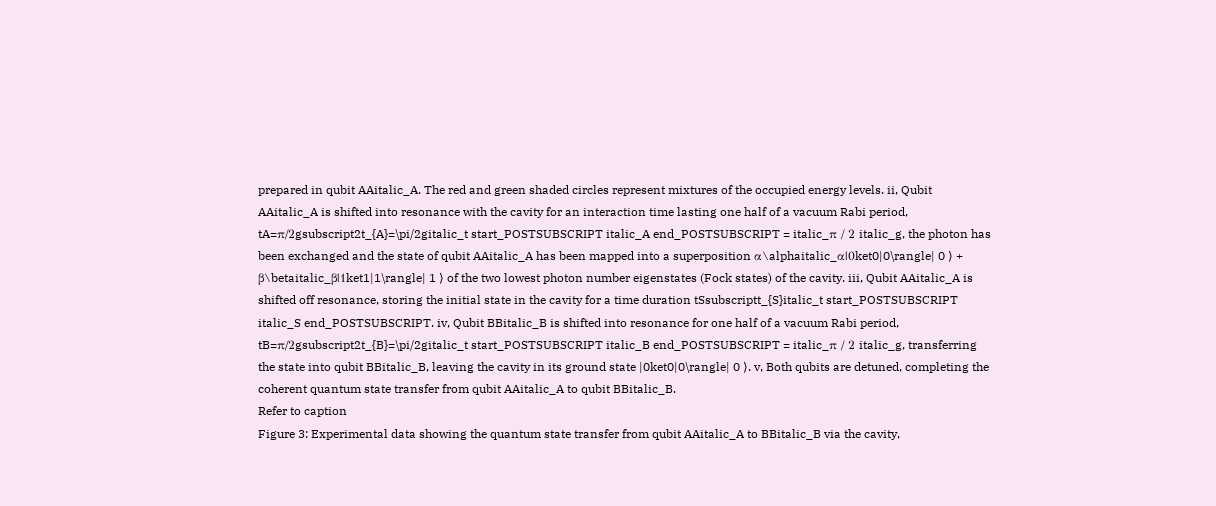prepared in qubit AAitalic_A. The red and green shaded circles represent mixtures of the occupied energy levels. ii, Qubit AAitalic_A is shifted into resonance with the cavity for an interaction time lasting one half of a vacuum Rabi period, tA=π/2gsubscript2t_{A}=\pi/2gitalic_t start_POSTSUBSCRIPT italic_A end_POSTSUBSCRIPT = italic_π / 2 italic_g, the photon has been exchanged and the state of qubit AAitalic_A has been mapped into a superposition α\alphaitalic_α|0ket0|0\rangle| 0 ⟩ + β\betaitalic_β|1ket1|1\rangle| 1 ⟩ of the two lowest photon number eigenstates (Fock states) of the cavity. iii, Qubit AAitalic_A is shifted off resonance, storing the initial state in the cavity for a time duration tSsubscriptt_{S}italic_t start_POSTSUBSCRIPT italic_S end_POSTSUBSCRIPT. iv, Qubit BBitalic_B is shifted into resonance for one half of a vacuum Rabi period, tB=π/2gsubscript2t_{B}=\pi/2gitalic_t start_POSTSUBSCRIPT italic_B end_POSTSUBSCRIPT = italic_π / 2 italic_g, transferring the state into qubit BBitalic_B, leaving the cavity in its ground state |0ket0|0\rangle| 0 ⟩. v, Both qubits are detuned, completing the coherent quantum state transfer from qubit AAitalic_A to qubit BBitalic_B.
Refer to caption
Figure 3: Experimental data showing the quantum state transfer from qubit AAitalic_A to BBitalic_B via the cavity,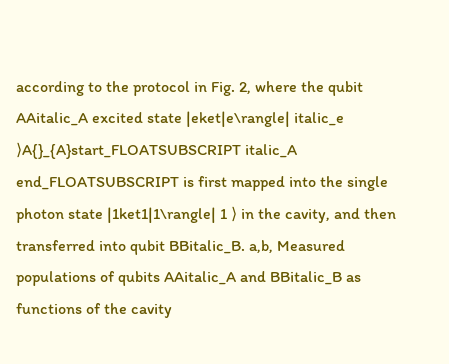according to the protocol in Fig. 2, where the qubit AAitalic_A excited state |eket|e\rangle| italic_e ⟩A{}_{A}start_FLOATSUBSCRIPT italic_A end_FLOATSUBSCRIPT is first mapped into the single photon state |1ket1|1\rangle| 1 ⟩ in the cavity, and then transferred into qubit BBitalic_B. a,b, Measured populations of qubits AAitalic_A and BBitalic_B as functions of the cavity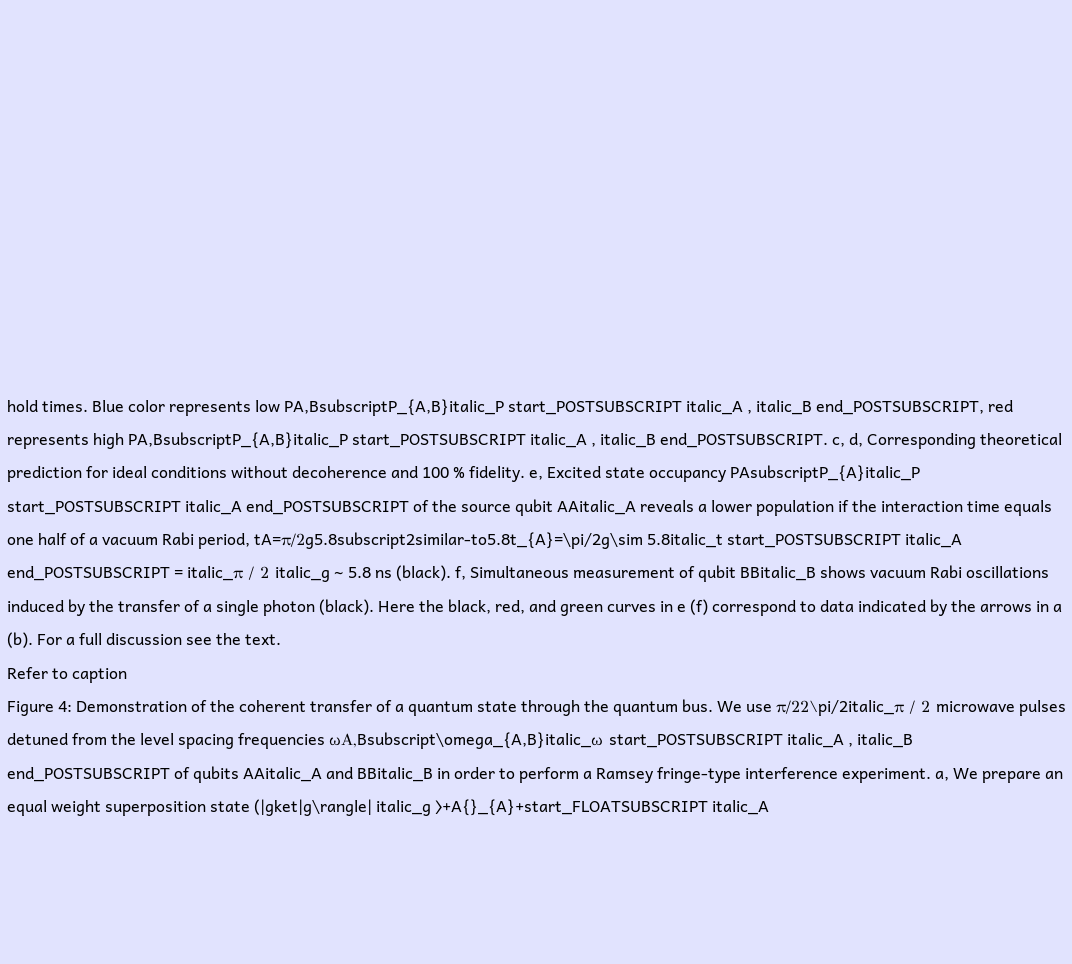hold times. Blue color represents low PA,BsubscriptP_{A,B}italic_P start_POSTSUBSCRIPT italic_A , italic_B end_POSTSUBSCRIPT, red represents high PA,BsubscriptP_{A,B}italic_P start_POSTSUBSCRIPT italic_A , italic_B end_POSTSUBSCRIPT. c, d, Corresponding theoretical prediction for ideal conditions without decoherence and 100 % fidelity. e, Excited state occupancy PAsubscriptP_{A}italic_P start_POSTSUBSCRIPT italic_A end_POSTSUBSCRIPT of the source qubit AAitalic_A reveals a lower population if the interaction time equals one half of a vacuum Rabi period, tA=π/2g5.8subscript2similar-to5.8t_{A}=\pi/2g\sim 5.8italic_t start_POSTSUBSCRIPT italic_A end_POSTSUBSCRIPT = italic_π / 2 italic_g ∼ 5.8 ns (black). f, Simultaneous measurement of qubit BBitalic_B shows vacuum Rabi oscillations induced by the transfer of a single photon (black). Here the black, red, and green curves in e (f) correspond to data indicated by the arrows in a (b). For a full discussion see the text.
Refer to caption
Figure 4: Demonstration of the coherent transfer of a quantum state through the quantum bus. We use π/22\pi/2italic_π / 2 microwave pulses detuned from the level spacing frequencies ωA,Bsubscript\omega_{A,B}italic_ω start_POSTSUBSCRIPT italic_A , italic_B end_POSTSUBSCRIPT of qubits AAitalic_A and BBitalic_B in order to perform a Ramsey fringe-type interference experiment. a, We prepare an equal weight superposition state (|gket|g\rangle| italic_g ⟩+A{}_{A}+start_FLOATSUBSCRIPT italic_A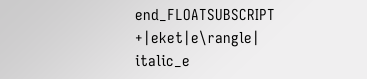end_FLOATSUBSCRIPT +|eket|e\rangle| italic_e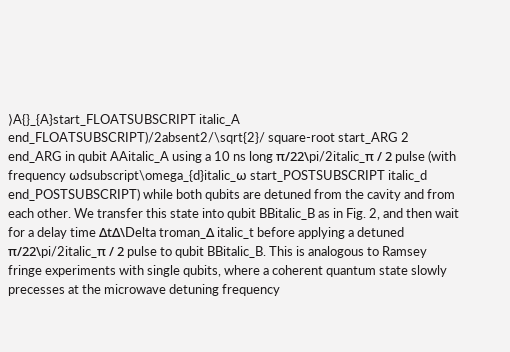⟩A{}_{A}start_FLOATSUBSCRIPT italic_A end_FLOATSUBSCRIPT)/2absent2/\sqrt{2}/ square-root start_ARG 2 end_ARG in qubit AAitalic_A using a 10 ns long π/22\pi/2italic_π / 2 pulse (with frequency ωdsubscript\omega_{d}italic_ω start_POSTSUBSCRIPT italic_d end_POSTSUBSCRIPT) while both qubits are detuned from the cavity and from each other. We transfer this state into qubit BBitalic_B as in Fig. 2, and then wait for a delay time ΔtΔ\Delta troman_Δ italic_t before applying a detuned π/22\pi/2italic_π / 2 pulse to qubit BBitalic_B. This is analogous to Ramsey fringe experiments with single qubits, where a coherent quantum state slowly precesses at the microwave detuning frequency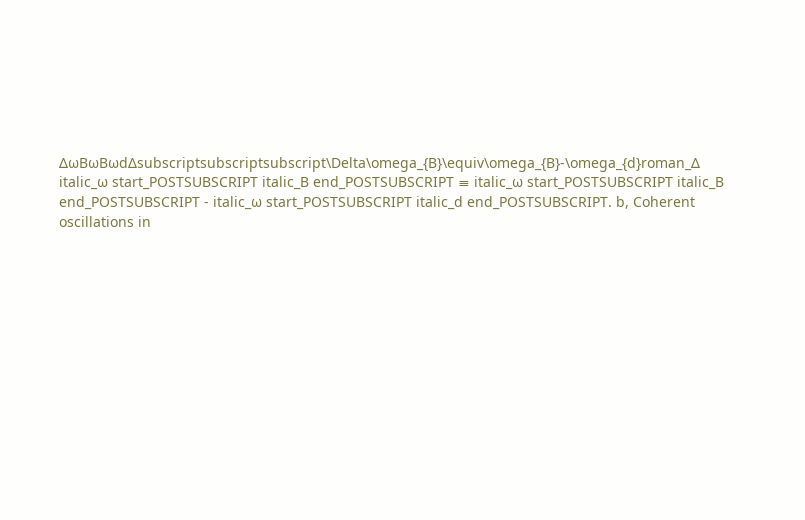ΔωBωBωdΔsubscriptsubscriptsubscript\Delta\omega_{B}\equiv\omega_{B}-\omega_{d}roman_Δ italic_ω start_POSTSUBSCRIPT italic_B end_POSTSUBSCRIPT ≡ italic_ω start_POSTSUBSCRIPT italic_B end_POSTSUBSCRIPT - italic_ω start_POSTSUBSCRIPT italic_d end_POSTSUBSCRIPT. b, Coherent oscillations in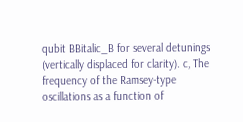qubit BBitalic_B for several detunings (vertically displaced for clarity). c, The frequency of the Ramsey-type oscillations as a function of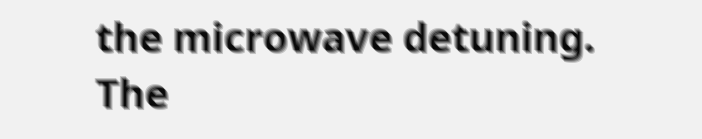the microwave detuning. The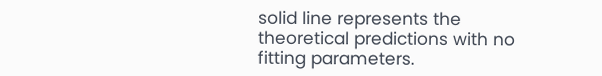solid line represents the theoretical predictions with no fitting parameters.